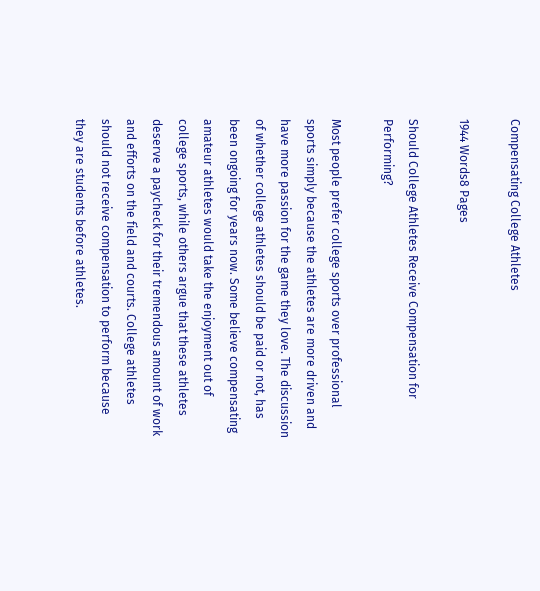Compensating College Athletes

1944 Words8 Pages

Should College Athletes Receive Compensation for Performing?

Most people prefer college sports over professional sports simply because the athletes are more driven and have more passion for the game they love. The discussion of whether college athletes should be paid or not, has been ongoing for years now. Some believe compensating amateur athletes would take the enjoyment out of college sports, while others argue that these athletes deserve a paycheck for their tremendous amount of work and efforts on the field and courts. College athletes should not receive compensation to perform because they are students before athletes.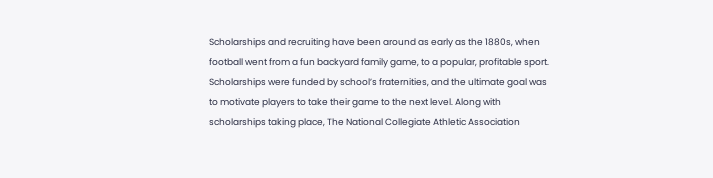Scholarships and recruiting have been around as early as the 1880s, when football went from a fun backyard family game, to a popular, profitable sport. Scholarships were funded by school’s fraternities, and the ultimate goal was to motivate players to take their game to the next level. Along with scholarships taking place, The National Collegiate Athletic Association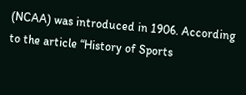(NCAA) was introduced in 1906. According to the article “History of Sports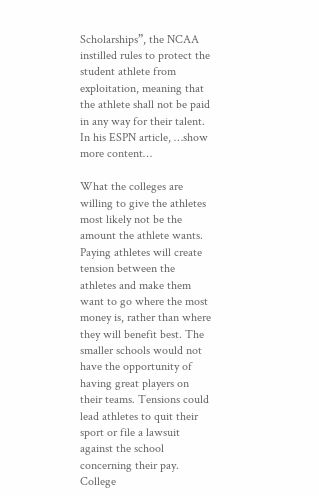Scholarships”, the NCAA instilled rules to protect the student athlete from exploitation, meaning that the athlete shall not be paid in any way for their talent. In his ESPN article, …show more content…

What the colleges are willing to give the athletes most likely not be the amount the athlete wants. Paying athletes will create tension between the athletes and make them want to go where the most money is, rather than where they will benefit best. The smaller schools would not have the opportunity of having great players on their teams. Tensions could lead athletes to quit their sport or file a lawsuit against the school concerning their pay. College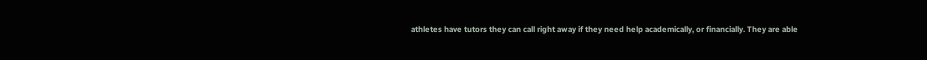athletes have tutors they can call right away if they need help academically, or financially. They are able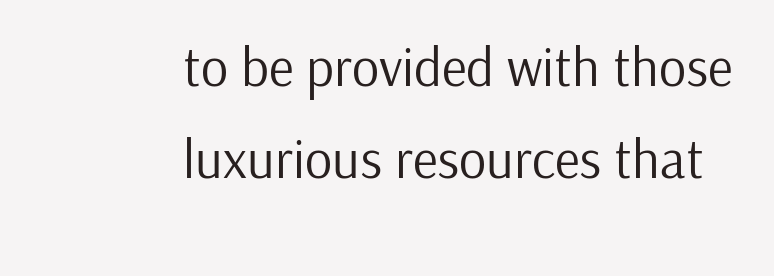to be provided with those luxurious resources that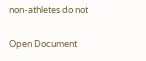non-athletes do not

Open Document